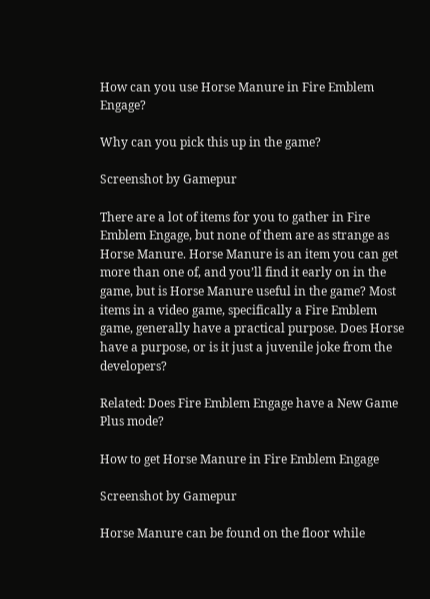How can you use Horse Manure in Fire Emblem Engage?

Why can you pick this up in the game?

Screenshot by Gamepur

There are a lot of items for you to gather in Fire Emblem Engage, but none of them are as strange as Horse Manure. Horse Manure is an item you can get more than one of, and you’ll find it early on in the game, but is Horse Manure useful in the game? Most items in a video game, specifically a Fire Emblem game, generally have a practical purpose. Does Horse have a purpose, or is it just a juvenile joke from the developers?

Related: Does Fire Emblem Engage have a New Game Plus mode?

How to get Horse Manure in Fire Emblem Engage

Screenshot by Gamepur

Horse Manure can be found on the floor while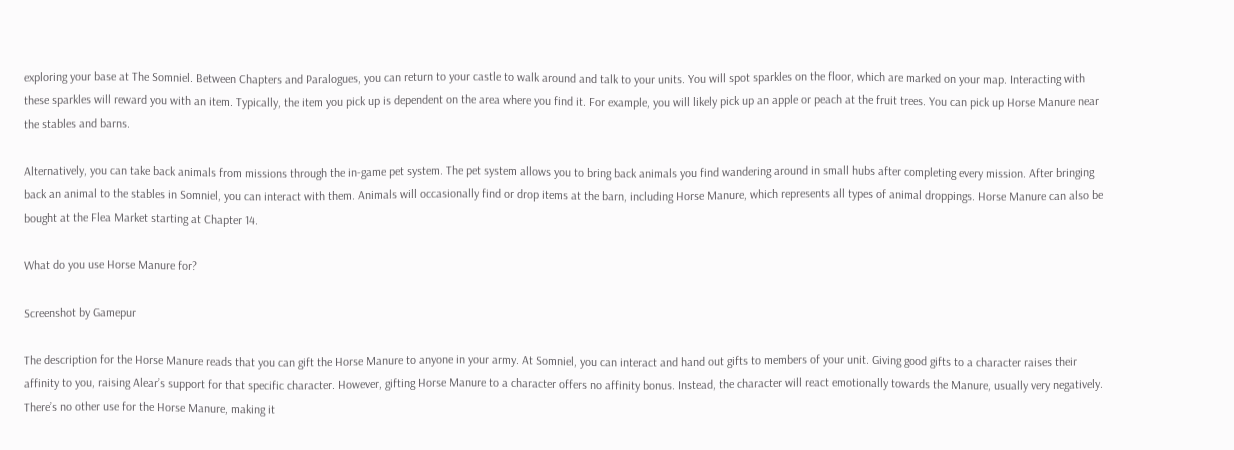exploring your base at The Somniel. Between Chapters and Paralogues, you can return to your castle to walk around and talk to your units. You will spot sparkles on the floor, which are marked on your map. Interacting with these sparkles will reward you with an item. Typically, the item you pick up is dependent on the area where you find it. For example, you will likely pick up an apple or peach at the fruit trees. You can pick up Horse Manure near the stables and barns.

Alternatively, you can take back animals from missions through the in-game pet system. The pet system allows you to bring back animals you find wandering around in small hubs after completing every mission. After bringing back an animal to the stables in Somniel, you can interact with them. Animals will occasionally find or drop items at the barn, including Horse Manure, which represents all types of animal droppings. Horse Manure can also be bought at the Flea Market starting at Chapter 14.

What do you use Horse Manure for?

Screenshot by Gamepur

The description for the Horse Manure reads that you can gift the Horse Manure to anyone in your army. At Somniel, you can interact and hand out gifts to members of your unit. Giving good gifts to a character raises their affinity to you, raising Alear’s support for that specific character. However, gifting Horse Manure to a character offers no affinity bonus. Instead, the character will react emotionally towards the Manure, usually very negatively. There’s no other use for the Horse Manure, making it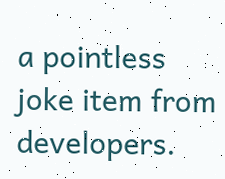a pointless joke item from developers.